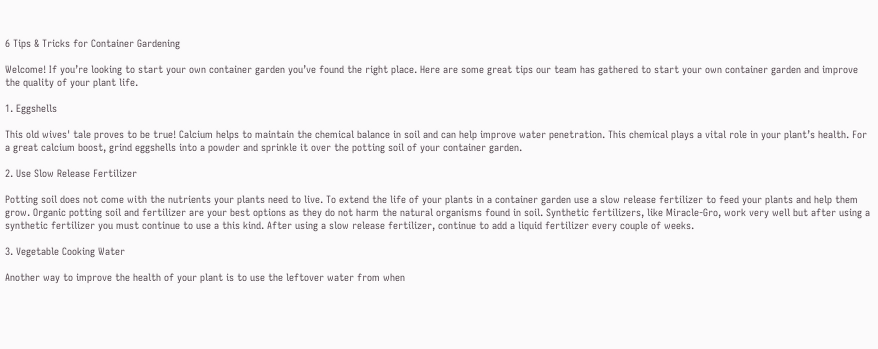6 Tips & Tricks for Container Gardening

Welcome! If you’re looking to start your own container garden you’ve found the right place. Here are some great tips our team has gathered to start your own container garden and improve the quality of your plant life.

1. Eggshells

This old wives' tale proves to be true! Calcium helps to maintain the chemical balance in soil and can help improve water penetration. This chemical plays a vital role in your plant’s health. For a great calcium boost, grind eggshells into a powder and sprinkle it over the potting soil of your container garden.

2. Use Slow Release Fertilizer

Potting soil does not come with the nutrients your plants need to live. To extend the life of your plants in a container garden use a slow release fertilizer to feed your plants and help them grow. Organic potting soil and fertilizer are your best options as they do not harm the natural organisms found in soil. Synthetic fertilizers, like Miracle-Gro, work very well but after using a synthetic fertilizer you must continue to use a this kind. After using a slow release fertilizer, continue to add a liquid fertilizer every couple of weeks.

3. Vegetable Cooking Water

Another way to improve the health of your plant is to use the leftover water from when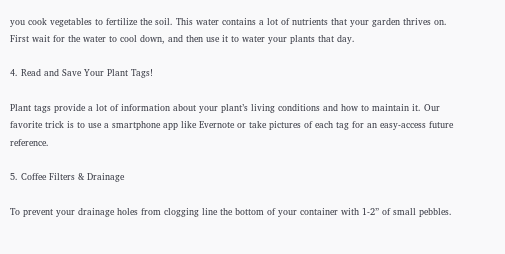you cook vegetables to fertilize the soil. This water contains a lot of nutrients that your garden thrives on. First wait for the water to cool down, and then use it to water your plants that day.

4. Read and Save Your Plant Tags!

Plant tags provide a lot of information about your plant’s living conditions and how to maintain it. Our favorite trick is to use a smartphone app like Evernote or take pictures of each tag for an easy-access future reference.

5. Coffee Filters & Drainage

To prevent your drainage holes from clogging line the bottom of your container with 1-2” of small pebbles.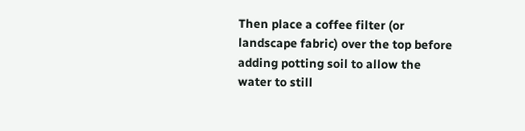Then place a coffee filter (or landscape fabric) over the top before adding potting soil to allow the water to still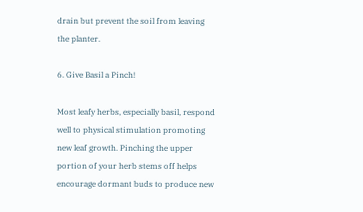drain but prevent the soil from leaving the planter.

6. Give Basil a Pinch!

Most leafy herbs, especially basil, respond well to physical stimulation promoting new leaf growth. Pinching the upper portion of your herb stems off helps encourage dormant buds to produce new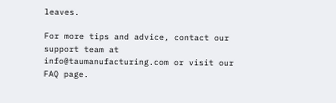leaves.

For more tips and advice, contact our support team at info@taumanufacturing.com or visit our FAQ page.